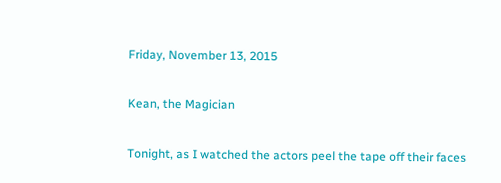Friday, November 13, 2015

Kean, the Magician

Tonight, as I watched the actors peel the tape off their faces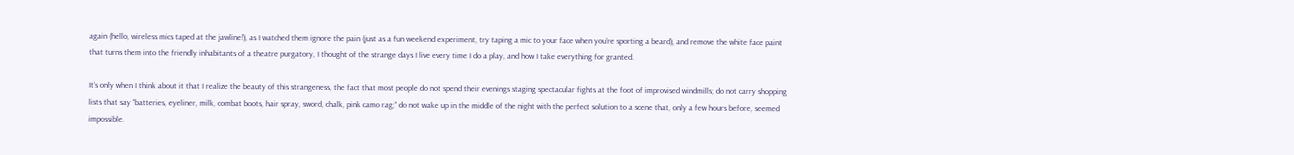again (hello, wireless mics taped at the jawline!), as I watched them ignore the pain (just as a fun weekend experiment, try taping a mic to your face when you’re sporting a beard), and remove the white face paint that turns them into the friendly inhabitants of a theatre purgatory, I thought of the strange days I live every time I do a play, and how I take everything for granted.

It’s only when I think about it that I realize the beauty of this strangeness, the fact that most people do not spend their evenings staging spectacular fights at the foot of improvised windmills; do not carry shopping lists that say “batteries, eyeliner, milk, combat boots, hair spray, sword, chalk, pink camo rag;” do not wake up in the middle of the night with the perfect solution to a scene that, only a few hours before, seemed impossible.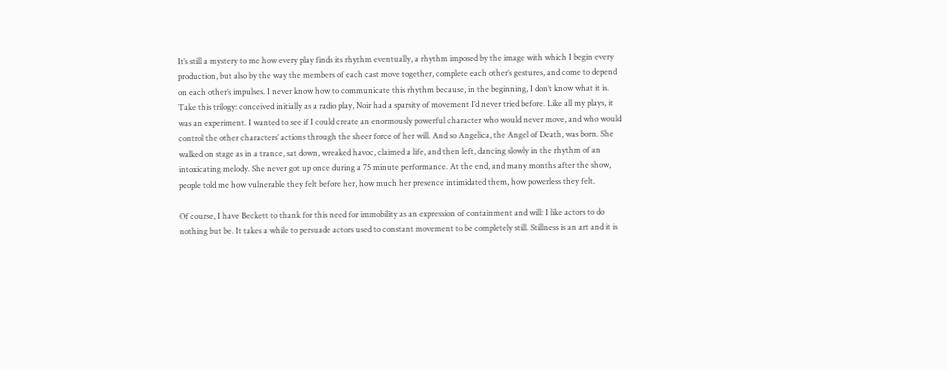It’s still a mystery to me how every play finds its rhythm eventually, a rhythm imposed by the image with which I begin every production, but also by the way the members of each cast move together, complete each other’s gestures, and come to depend on each other’s impulses. I never know how to communicate this rhythm because, in the beginning, I don’t know what it is. Take this trilogy: conceived initially as a radio play, Noir had a sparsity of movement I’d never tried before. Like all my plays, it was an experiment. I wanted to see if I could create an enormously powerful character who would never move, and who would control the other characters’ actions through the sheer force of her will. And so Angelica, the Angel of Death, was born. She walked on stage as in a trance, sat down, wreaked havoc, claimed a life, and then left, dancing slowly in the rhythm of an intoxicating melody. She never got up once during a 75 minute performance. At the end, and many months after the show, people told me how vulnerable they felt before her, how much her presence intimidated them, how powerless they felt.

Of course, I have Beckett to thank for this need for immobility as an expression of containment and will: I like actors to do nothing but be. It takes a while to persuade actors used to constant movement to be completely still. Stillness is an art and it is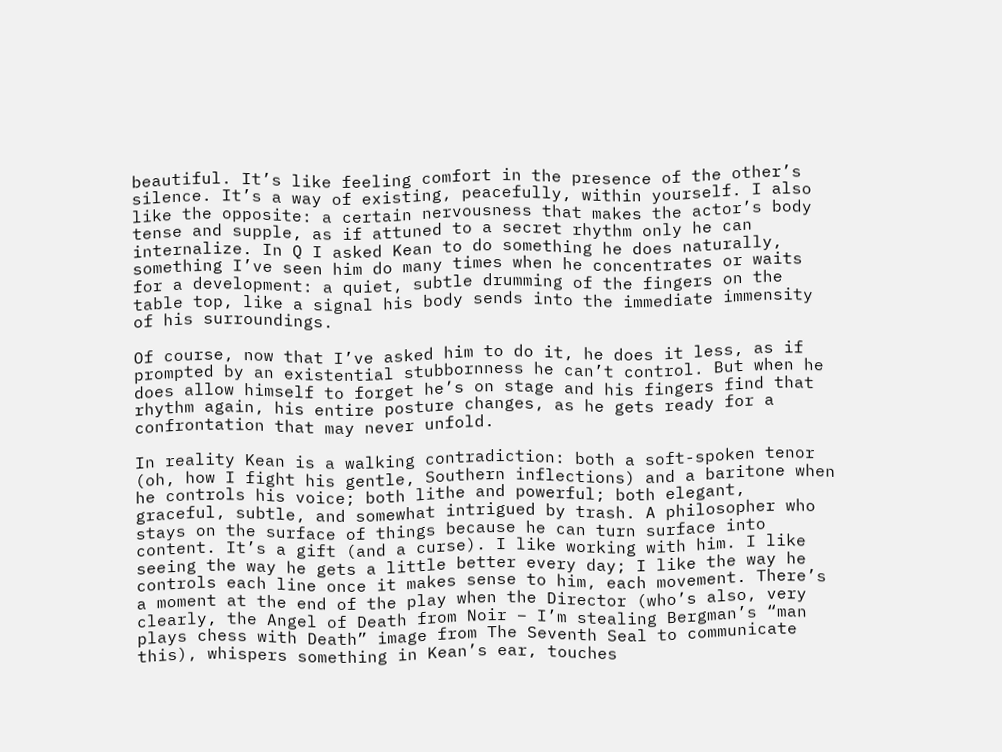beautiful. It’s like feeling comfort in the presence of the other’s silence. It’s a way of existing, peacefully, within yourself. I also like the opposite: a certain nervousness that makes the actor’s body tense and supple, as if attuned to a secret rhythm only he can internalize. In Q I asked Kean to do something he does naturally, something I’ve seen him do many times when he concentrates or waits for a development: a quiet, subtle drumming of the fingers on the table top, like a signal his body sends into the immediate immensity of his surroundings.

Of course, now that I’ve asked him to do it, he does it less, as if prompted by an existential stubbornness he can’t control. But when he does allow himself to forget he’s on stage and his fingers find that rhythm again, his entire posture changes, as he gets ready for a confrontation that may never unfold.

In reality Kean is a walking contradiction: both a soft-spoken tenor (oh, how I fight his gentle, Southern inflections) and a baritone when he controls his voice; both lithe and powerful; both elegant, graceful, subtle, and somewhat intrigued by trash. A philosopher who stays on the surface of things because he can turn surface into content. It’s a gift (and a curse). I like working with him. I like seeing the way he gets a little better every day; I like the way he controls each line once it makes sense to him, each movement. There’s a moment at the end of the play when the Director (who’s also, very clearly, the Angel of Death from Noir – I’m stealing Bergman’s “man plays chess with Death” image from The Seventh Seal to communicate this), whispers something in Kean’s ear, touches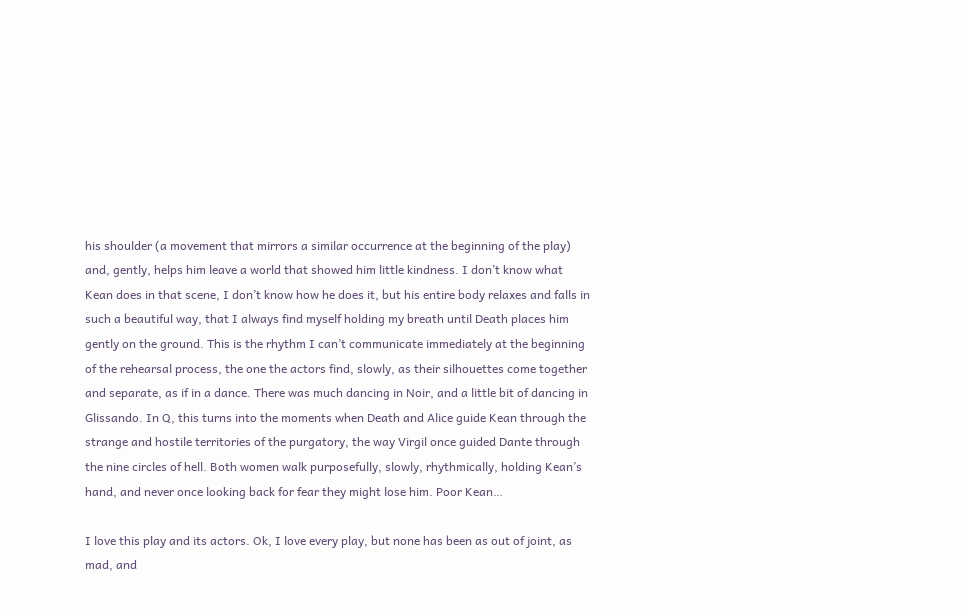his shoulder (a movement that mirrors a similar occurrence at the beginning of the play) and, gently, helps him leave a world that showed him little kindness. I don’t know what Kean does in that scene, I don’t know how he does it, but his entire body relaxes and falls in such a beautiful way, that I always find myself holding my breath until Death places him gently on the ground. This is the rhythm I can’t communicate immediately at the beginning of the rehearsal process, the one the actors find, slowly, as their silhouettes come together and separate, as if in a dance. There was much dancing in Noir, and a little bit of dancing in Glissando. In Q, this turns into the moments when Death and Alice guide Kean through the strange and hostile territories of the purgatory, the way Virgil once guided Dante through the nine circles of hell. Both women walk purposefully, slowly, rhythmically, holding Kean’s hand, and never once looking back for fear they might lose him. Poor Kean…

I love this play and its actors. Ok, I love every play, but none has been as out of joint, as mad, and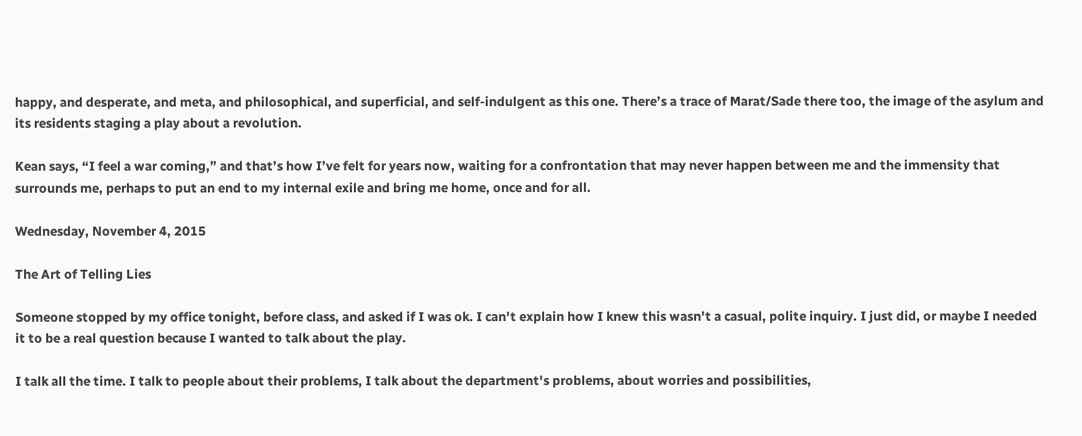happy, and desperate, and meta, and philosophical, and superficial, and self-indulgent as this one. There’s a trace of Marat/Sade there too, the image of the asylum and its residents staging a play about a revolution.

Kean says, “I feel a war coming,” and that’s how I’ve felt for years now, waiting for a confrontation that may never happen between me and the immensity that surrounds me, perhaps to put an end to my internal exile and bring me home, once and for all.

Wednesday, November 4, 2015

The Art of Telling Lies

Someone stopped by my office tonight, before class, and asked if I was ok. I can't explain how I knew this wasn't a casual, polite inquiry. I just did, or maybe I needed it to be a real question because I wanted to talk about the play.

I talk all the time. I talk to people about their problems, I talk about the department's problems, about worries and possibilities,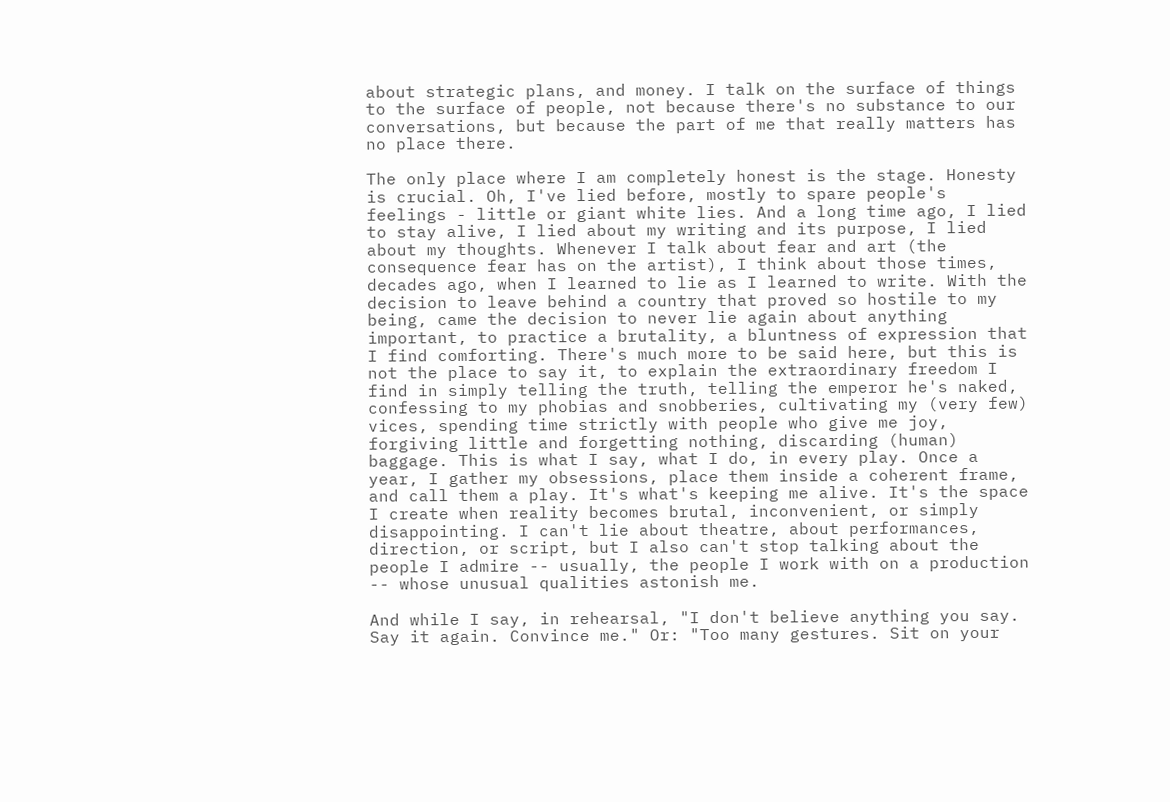about strategic plans, and money. I talk on the surface of things to the surface of people, not because there's no substance to our conversations, but because the part of me that really matters has no place there.

The only place where I am completely honest is the stage. Honesty is crucial. Oh, I've lied before, mostly to spare people's feelings - little or giant white lies. And a long time ago, I lied to stay alive, I lied about my writing and its purpose, I lied about my thoughts. Whenever I talk about fear and art (the consequence fear has on the artist), I think about those times, decades ago, when I learned to lie as I learned to write. With the decision to leave behind a country that proved so hostile to my being, came the decision to never lie again about anything important, to practice a brutality, a bluntness of expression that I find comforting. There's much more to be said here, but this is not the place to say it, to explain the extraordinary freedom I find in simply telling the truth, telling the emperor he's naked, confessing to my phobias and snobberies, cultivating my (very few) vices, spending time strictly with people who give me joy, forgiving little and forgetting nothing, discarding (human) baggage. This is what I say, what I do, in every play. Once a year, I gather my obsessions, place them inside a coherent frame, and call them a play. It's what's keeping me alive. It's the space I create when reality becomes brutal, inconvenient, or simply disappointing. I can't lie about theatre, about performances, direction, or script, but I also can't stop talking about the people I admire -- usually, the people I work with on a production -- whose unusual qualities astonish me.

And while I say, in rehearsal, "I don't believe anything you say. Say it again. Convince me." Or: "Too many gestures. Sit on your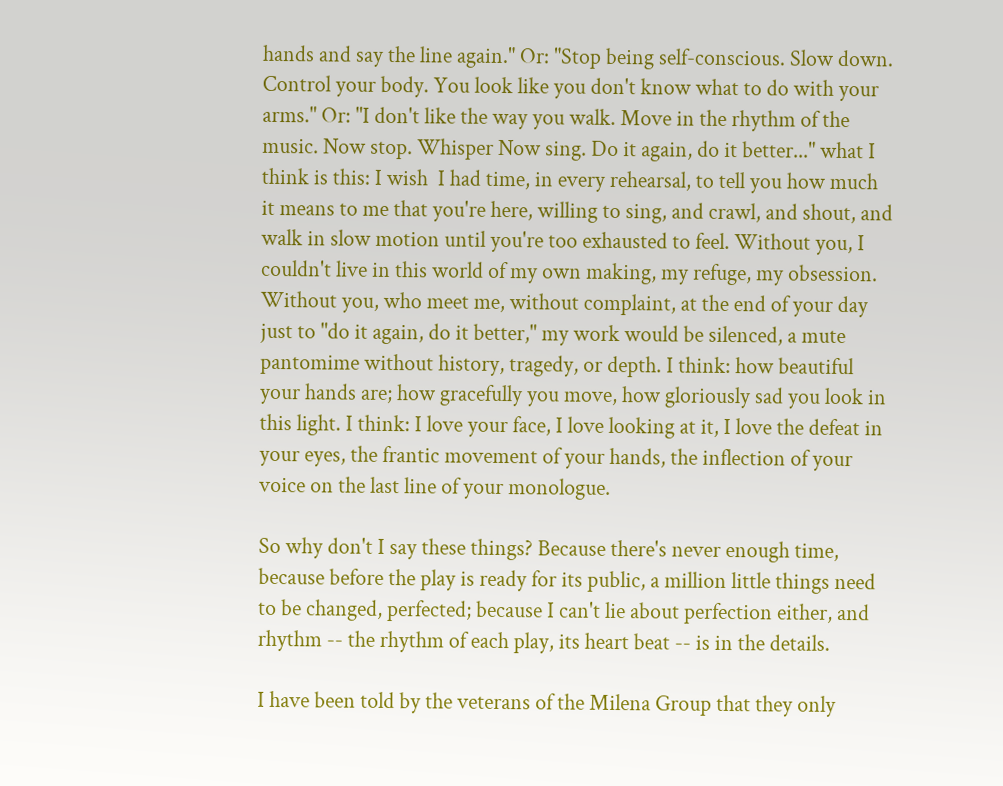hands and say the line again." Or: "Stop being self-conscious. Slow down. Control your body. You look like you don't know what to do with your arms." Or: "I don't like the way you walk. Move in the rhythm of the music. Now stop. Whisper Now sing. Do it again, do it better..." what I think is this: I wish  I had time, in every rehearsal, to tell you how much it means to me that you're here, willing to sing, and crawl, and shout, and walk in slow motion until you're too exhausted to feel. Without you, I couldn't live in this world of my own making, my refuge, my obsession. Without you, who meet me, without complaint, at the end of your day just to "do it again, do it better," my work would be silenced, a mute pantomime without history, tragedy, or depth. I think: how beautiful your hands are; how gracefully you move, how gloriously sad you look in this light. I think: I love your face, I love looking at it, I love the defeat in your eyes, the frantic movement of your hands, the inflection of your voice on the last line of your monologue.

So why don't I say these things? Because there's never enough time, because before the play is ready for its public, a million little things need to be changed, perfected; because I can't lie about perfection either, and rhythm -- the rhythm of each play, its heart beat -- is in the details.

I have been told by the veterans of the Milena Group that they only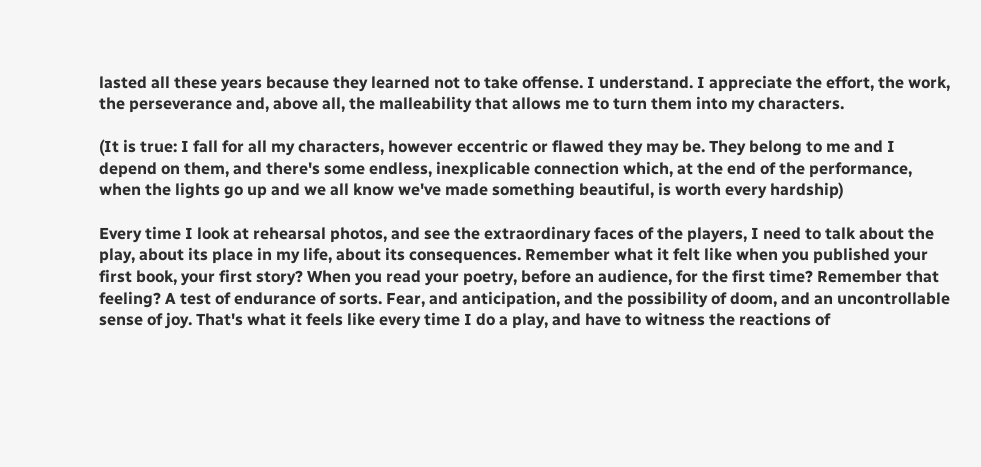lasted all these years because they learned not to take offense. I understand. I appreciate the effort, the work, the perseverance and, above all, the malleability that allows me to turn them into my characters.

(It is true: I fall for all my characters, however eccentric or flawed they may be. They belong to me and I depend on them, and there's some endless, inexplicable connection which, at the end of the performance, when the lights go up and we all know we've made something beautiful, is worth every hardship)

Every time I look at rehearsal photos, and see the extraordinary faces of the players, I need to talk about the play, about its place in my life, about its consequences. Remember what it felt like when you published your first book, your first story? When you read your poetry, before an audience, for the first time? Remember that feeling? A test of endurance of sorts. Fear, and anticipation, and the possibility of doom, and an uncontrollable sense of joy. That's what it feels like every time I do a play, and have to witness the reactions of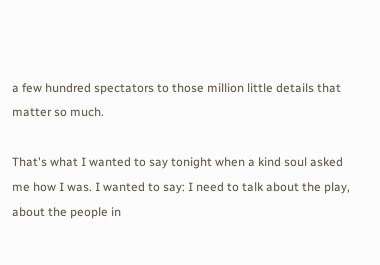a few hundred spectators to those million little details that matter so much.

That's what I wanted to say tonight when a kind soul asked me how I was. I wanted to say: I need to talk about the play, about the people in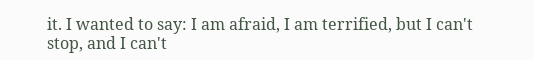it. I wanted to say: I am afraid, I am terrified, but I can't stop, and I can't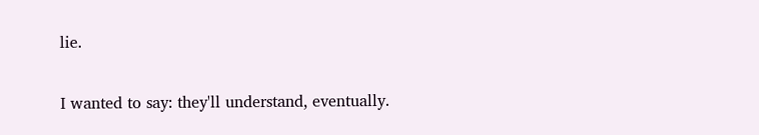lie.

I wanted to say: they'll understand, eventually.